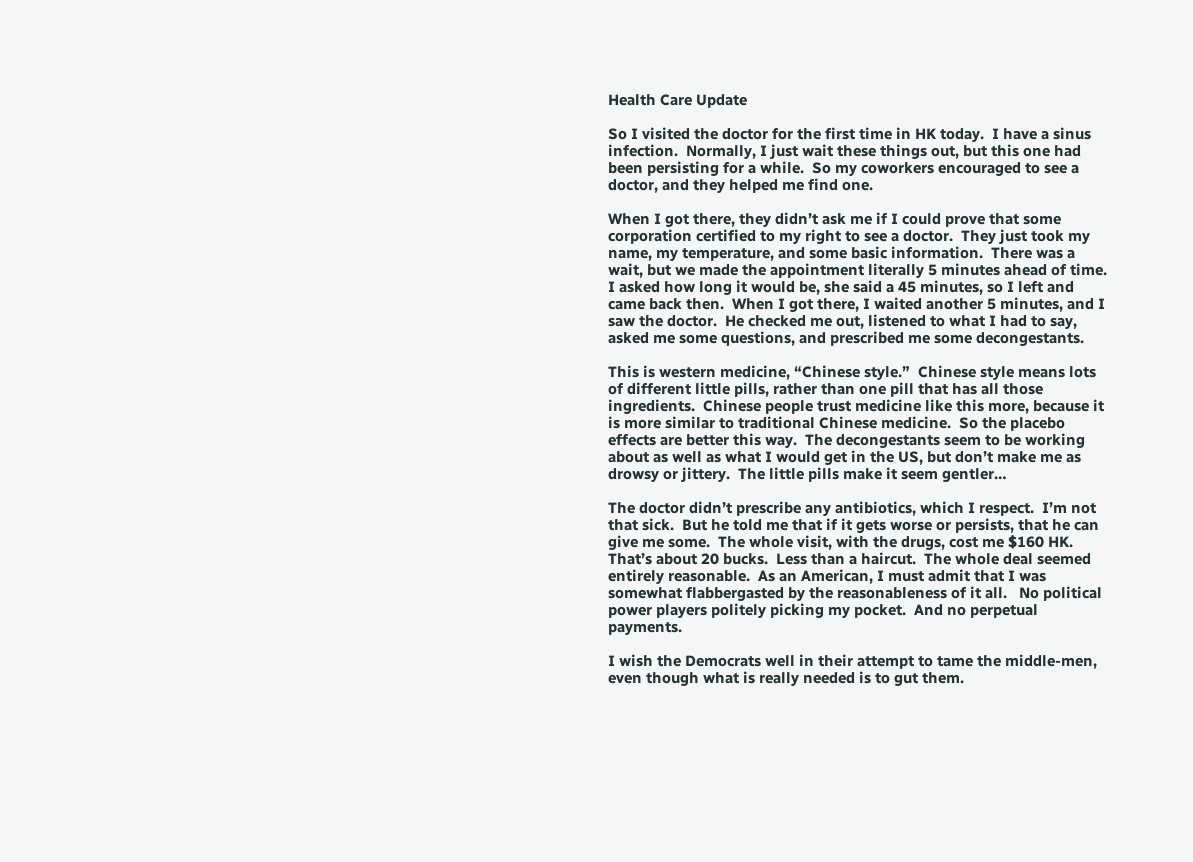Health Care Update

So I visited the doctor for the first time in HK today.  I have a sinus infection.  Normally, I just wait these things out, but this one had been persisting for a while.  So my coworkers encouraged to see a doctor, and they helped me find one.

When I got there, they didn’t ask me if I could prove that some corporation certified to my right to see a doctor.  They just took my name, my temperature, and some basic information.  There was a wait, but we made the appointment literally 5 minutes ahead of time.  I asked how long it would be, she said a 45 minutes, so I left and came back then.  When I got there, I waited another 5 minutes, and I saw the doctor.  He checked me out, listened to what I had to say, asked me some questions, and prescribed me some decongestants.

This is western medicine, “Chinese style.”  Chinese style means lots of different little pills, rather than one pill that has all those ingredients.  Chinese people trust medicine like this more, because it is more similar to traditional Chinese medicine.  So the placebo effects are better this way.  The decongestants seem to be working about as well as what I would get in the US, but don’t make me as drowsy or jittery.  The little pills make it seem gentler…

The doctor didn’t prescribe any antibiotics, which I respect.  I’m not that sick.  But he told me that if it gets worse or persists, that he can give me some.  The whole visit, with the drugs, cost me $160 HK.  That’s about 20 bucks.  Less than a haircut.  The whole deal seemed entirely reasonable.  As an American, I must admit that I was somewhat flabbergasted by the reasonableness of it all.   No political power players politely picking my pocket.  And no perpetual payments.

I wish the Democrats well in their attempt to tame the middle-men, even though what is really needed is to gut them.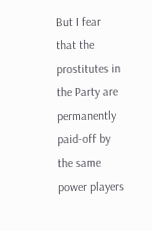But I fear that the prostitutes in the Party are permanently paid-off by the same power players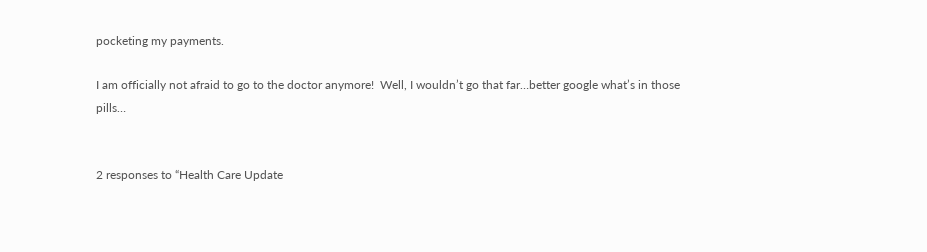pocketing my payments.

I am officially not afraid to go to the doctor anymore!  Well, I wouldn’t go that far…better google what’s in those pills…


2 responses to “Health Care Update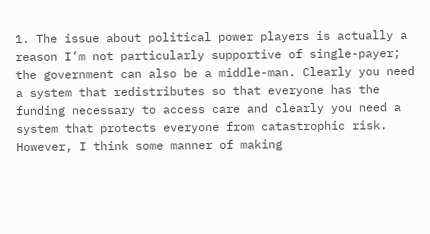1. The issue about political power players is actually a reason I’m not particularly supportive of single-payer; the government can also be a middle-man. Clearly you need a system that redistributes so that everyone has the funding necessary to access care and clearly you need a system that protects everyone from catastrophic risk. However, I think some manner of making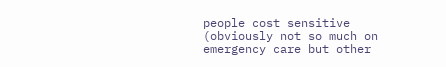people cost sensitive (obviously not so much on emergency care but other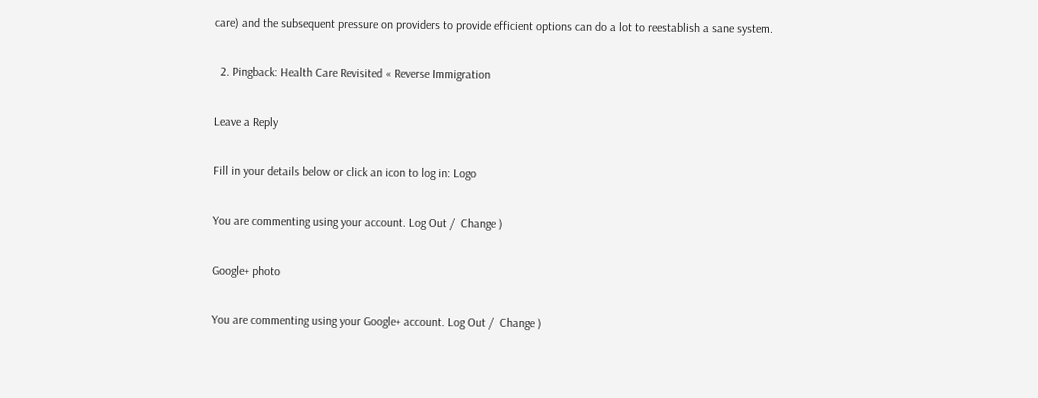care) and the subsequent pressure on providers to provide efficient options can do a lot to reestablish a sane system.

  2. Pingback: Health Care Revisited « Reverse Immigration

Leave a Reply

Fill in your details below or click an icon to log in: Logo

You are commenting using your account. Log Out /  Change )

Google+ photo

You are commenting using your Google+ account. Log Out /  Change )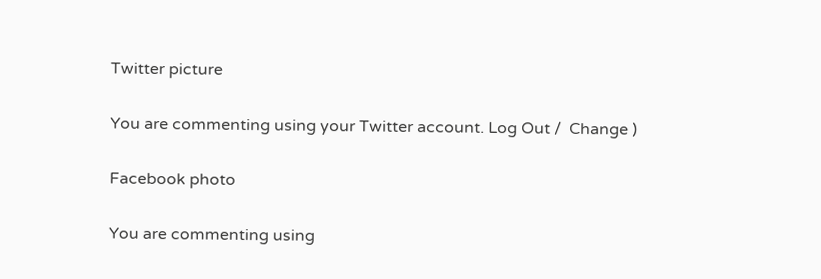Twitter picture

You are commenting using your Twitter account. Log Out /  Change )

Facebook photo

You are commenting using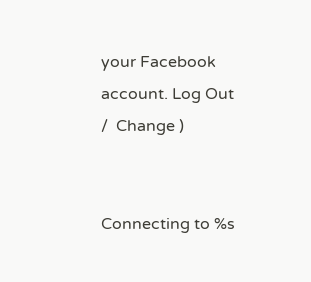your Facebook account. Log Out /  Change )


Connecting to %s